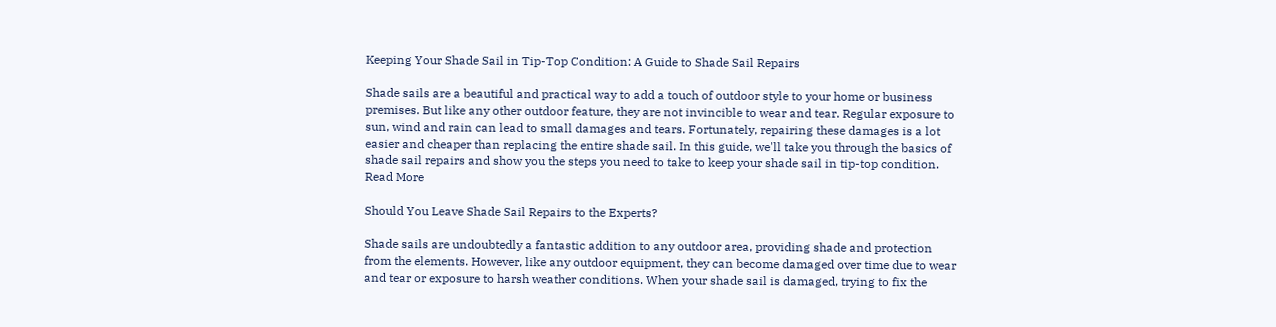Keeping Your Shade Sail in Tip-Top Condition: A Guide to Shade Sail Repairs

Shade sails are a beautiful and practical way to add a touch of outdoor style to your home or business premises. But like any other outdoor feature, they are not invincible to wear and tear. Regular exposure to sun, wind and rain can lead to small damages and tears. Fortunately, repairing these damages is a lot easier and cheaper than replacing the entire shade sail. In this guide, we'll take you through the basics of shade sail repairs and show you the steps you need to take to keep your shade sail in tip-top condition. Read More

Should You Leave Shade Sail Repairs to the Experts?

Shade sails are undoubtedly a fantastic addition to any outdoor area, providing shade and protection from the elements. However, like any outdoor equipment, they can become damaged over time due to wear and tear or exposure to harsh weather conditions. When your shade sail is damaged, trying to fix the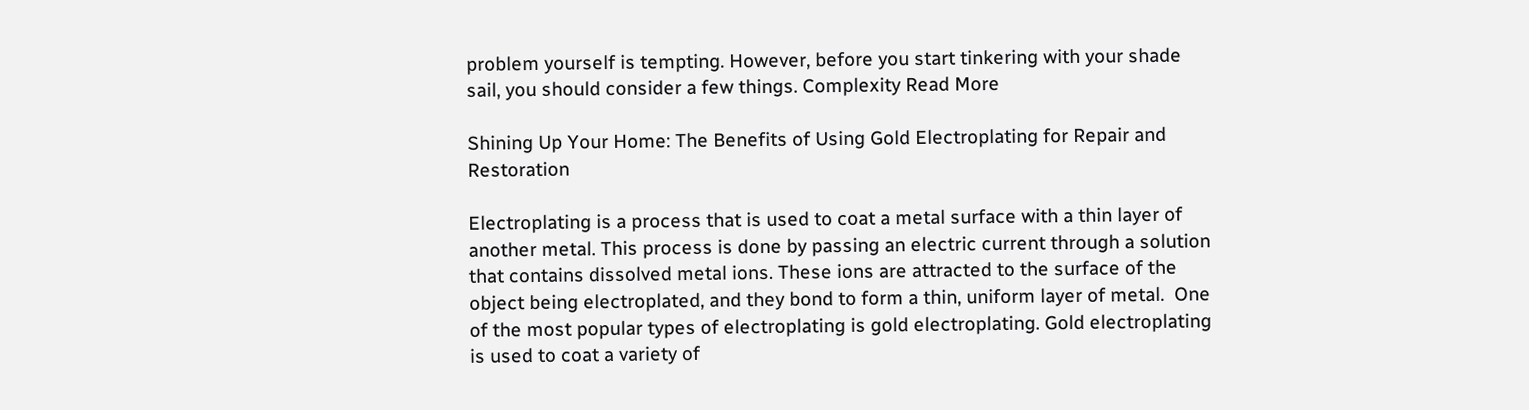problem yourself is tempting. However, before you start tinkering with your shade sail, you should consider a few things. Complexity Read More

Shining Up Your Home: The Benefits of Using Gold Electroplating for Repair and Restoration

Electroplating is a process that is used to coat a metal surface with a thin layer of another metal. This process is done by passing an electric current through a solution that contains dissolved metal ions. These ions are attracted to the surface of the object being electroplated, and they bond to form a thin, uniform layer of metal.  One of the most popular types of electroplating is gold electroplating. Gold electroplating is used to coat a variety of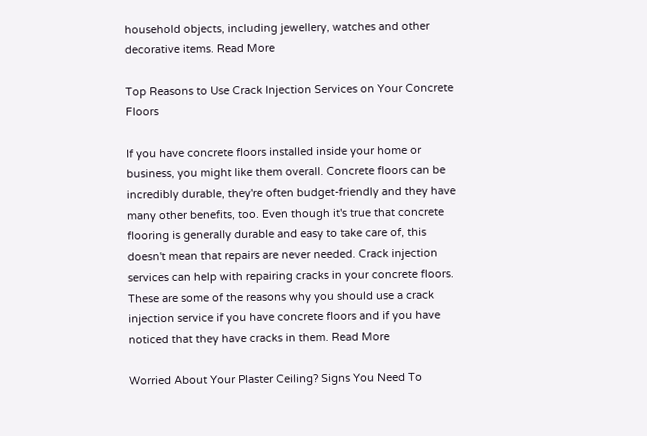household objects, including jewellery, watches and other decorative items. Read More

Top Reasons to Use Crack Injection Services on Your Concrete Floors

If you have concrete floors installed inside your home or business, you might like them overall. Concrete floors can be incredibly durable, they're often budget-friendly and they have many other benefits, too. Even though it's true that concrete flooring is generally durable and easy to take care of, this doesn't mean that repairs are never needed. Crack injection services can help with repairing cracks in your concrete floors. These are some of the reasons why you should use a crack injection service if you have concrete floors and if you have noticed that they have cracks in them. Read More

Worried About Your Plaster Ceiling? Signs You Need To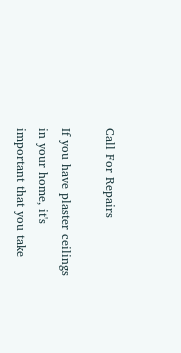Call For Repairs

If you have plaster ceilings in your home, it's important that you take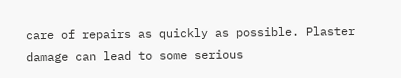care of repairs as quickly as possible. Plaster damage can lead to some serious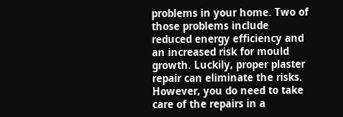problems in your home. Two of those problems include reduced energy efficiency and an increased risk for mould growth. Luckily, proper plaster repair can eliminate the risks. However, you do need to take care of the repairs in a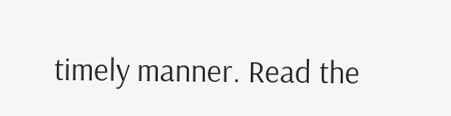timely manner. Read the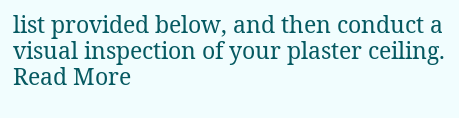list provided below, and then conduct a visual inspection of your plaster ceiling. Read More